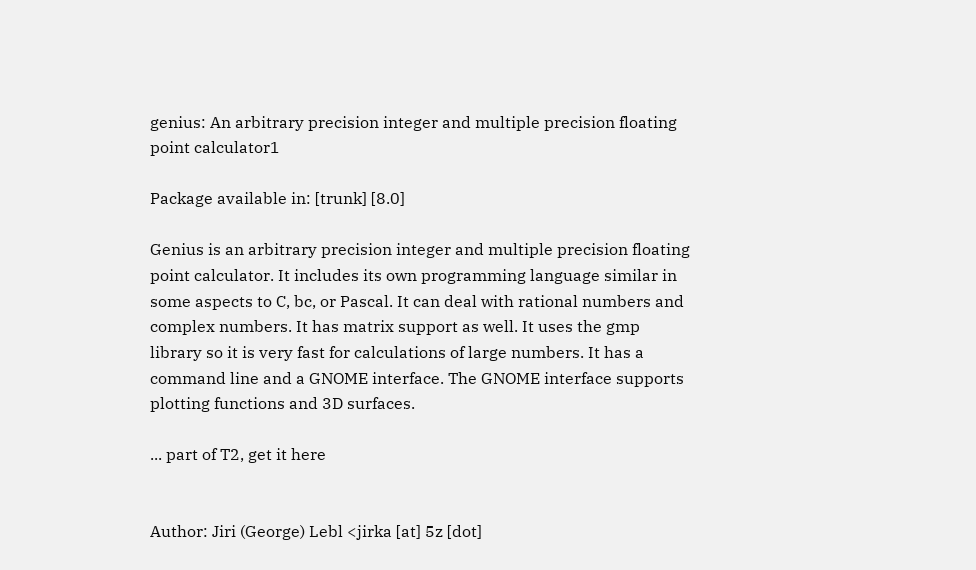genius: An arbitrary precision integer and multiple precision floating point calculator1

Package available in: [trunk] [8.0]

Genius is an arbitrary precision integer and multiple precision floating point calculator. It includes its own programming language similar in some aspects to C, bc, or Pascal. It can deal with rational numbers and complex numbers. It has matrix support as well. It uses the gmp library so it is very fast for calculations of large numbers. It has a command line and a GNOME interface. The GNOME interface supports plotting functions and 3D surfaces.

... part of T2, get it here


Author: Jiri (George) Lebl <jirka [at] 5z [dot]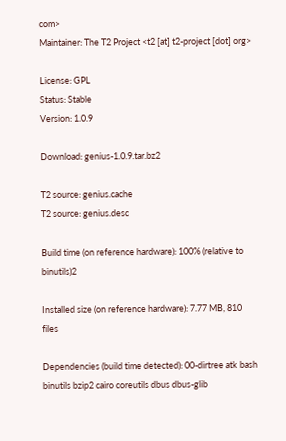com>
Maintainer: The T2 Project <t2 [at] t2-project [dot] org>

License: GPL
Status: Stable
Version: 1.0.9

Download: genius-1.0.9.tar.bz2

T2 source: genius.cache
T2 source: genius.desc

Build time (on reference hardware): 100% (relative to binutils)2

Installed size (on reference hardware): 7.77 MB, 810 files

Dependencies (build time detected): 00-dirtree atk bash binutils bzip2 cairo coreutils dbus dbus-glib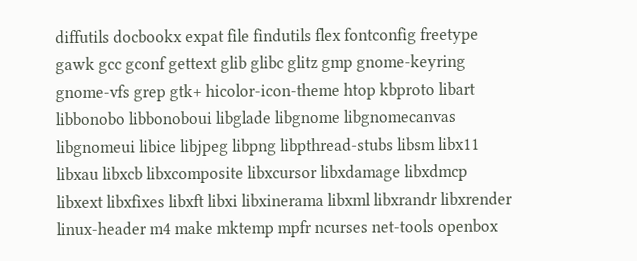diffutils docbookx expat file findutils flex fontconfig freetype gawk gcc gconf gettext glib glibc glitz gmp gnome-keyring gnome-vfs grep gtk+ hicolor-icon-theme htop kbproto libart libbonobo libbonoboui libglade libgnome libgnomecanvas libgnomeui libice libjpeg libpng libpthread-stubs libsm libx11 libxau libxcb libxcomposite libxcursor libxdamage libxdmcp libxext libxfixes libxft libxi libxinerama libxml libxrandr libxrender linux-header m4 make mktemp mpfr ncurses net-tools openbox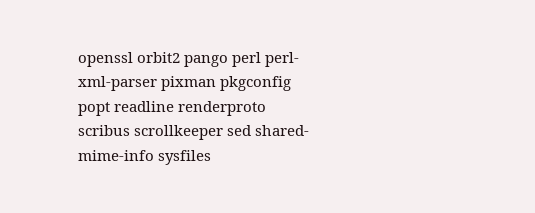openssl orbit2 pango perl perl-xml-parser pixman pkgconfig popt readline renderproto scribus scrollkeeper sed shared-mime-info sysfiles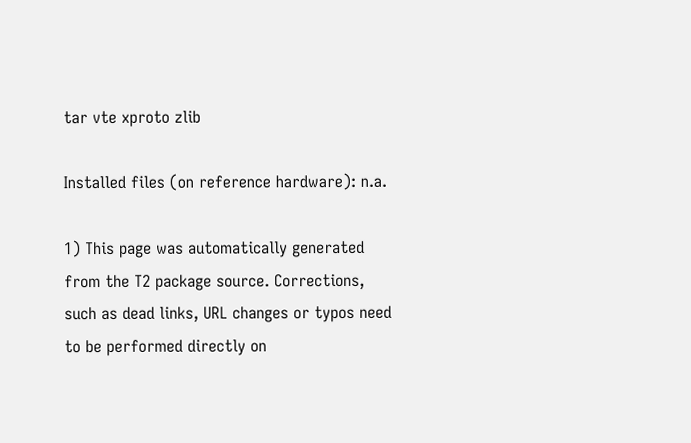tar vte xproto zlib

Installed files (on reference hardware): n.a.

1) This page was automatically generated from the T2 package source. Corrections, such as dead links, URL changes or typos need to be performed directly on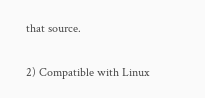that source.

2) Compatible with Linux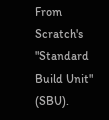From Scratch's "Standard Build Unit" (SBU).